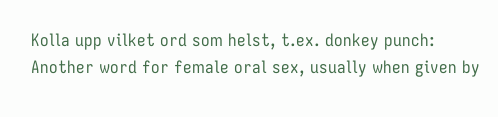Kolla upp vilket ord som helst, t.ex. donkey punch:
Another word for female oral sex, usually when given by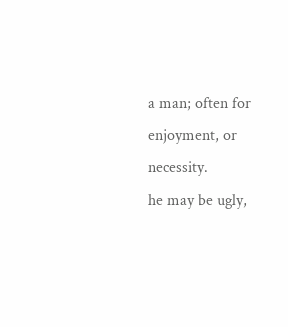a man; often for enjoyment, or necessity.
he may be ugly,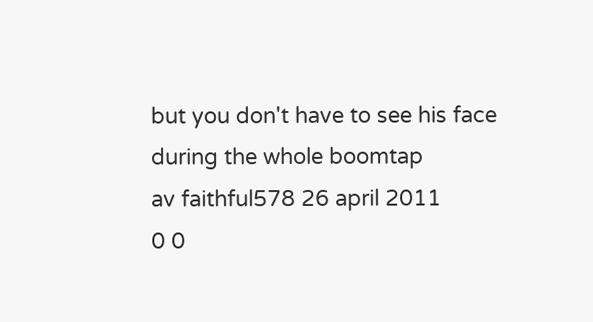but you don't have to see his face during the whole boomtap
av faithful578 26 april 2011
0 0